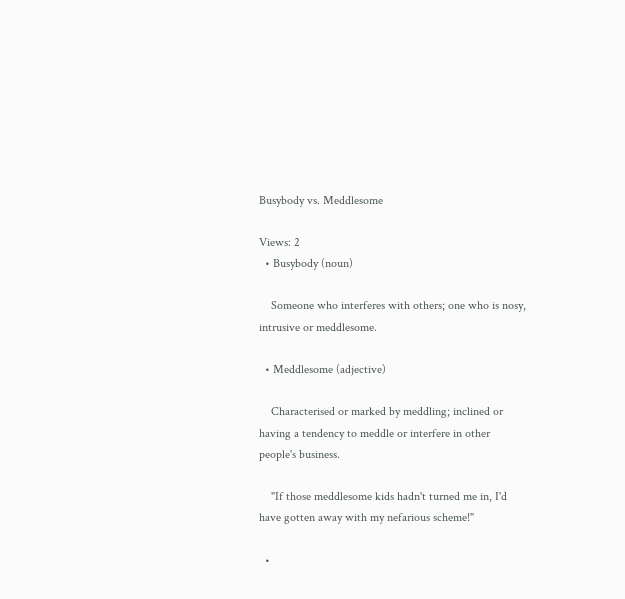Busybody vs. Meddlesome

Views: 2
  • Busybody (noun)

    Someone who interferes with others; one who is nosy, intrusive or meddlesome.

  • Meddlesome (adjective)

    Characterised or marked by meddling; inclined or having a tendency to meddle or interfere in other people's business.

    "If those meddlesome kids hadn't turned me in, I'd have gotten away with my nefarious scheme!"

  •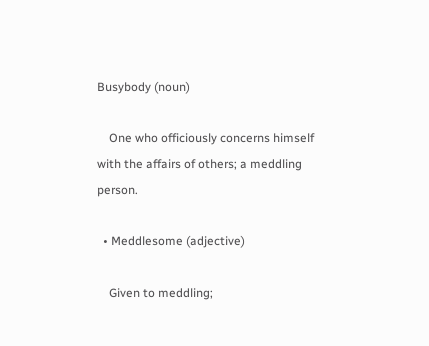Busybody (noun)

    One who officiously concerns himself with the affairs of others; a meddling person.

  • Meddlesome (adjective)

    Given to meddling;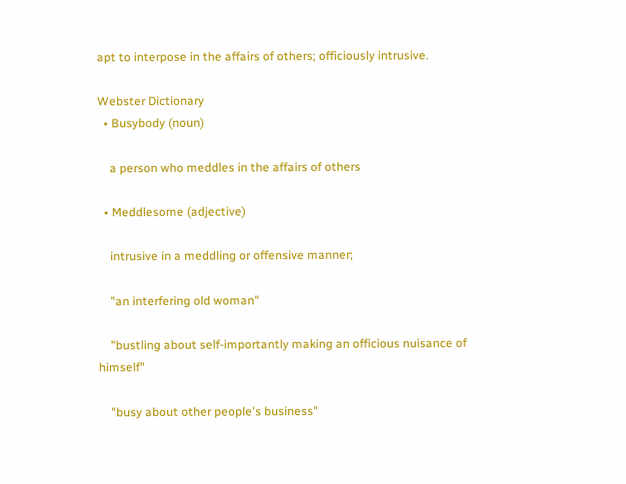apt to interpose in the affairs of others; officiously intrusive.

Webster Dictionary
  • Busybody (noun)

    a person who meddles in the affairs of others

  • Meddlesome (adjective)

    intrusive in a meddling or offensive manner;

    "an interfering old woman"

    "bustling about self-importantly making an officious nuisance of himself"

    "busy about other people's business"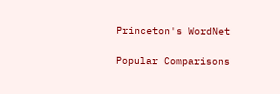Princeton's WordNet

Popular Comparisons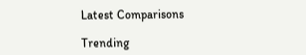Latest Comparisons

Trending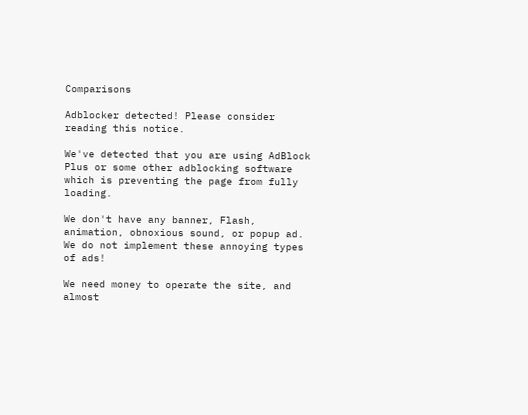Comparisons

Adblocker detected! Please consider reading this notice.

We've detected that you are using AdBlock Plus or some other adblocking software which is preventing the page from fully loading.

We don't have any banner, Flash, animation, obnoxious sound, or popup ad. We do not implement these annoying types of ads!

We need money to operate the site, and almost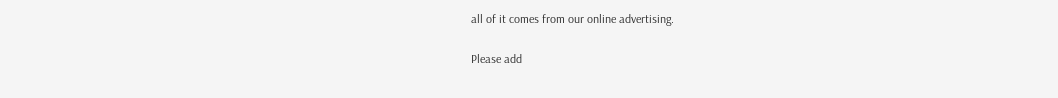all of it comes from our online advertising.

Please add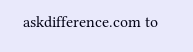askdifference.com to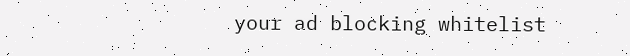your ad blocking whitelist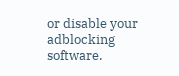or disable your adblocking software.